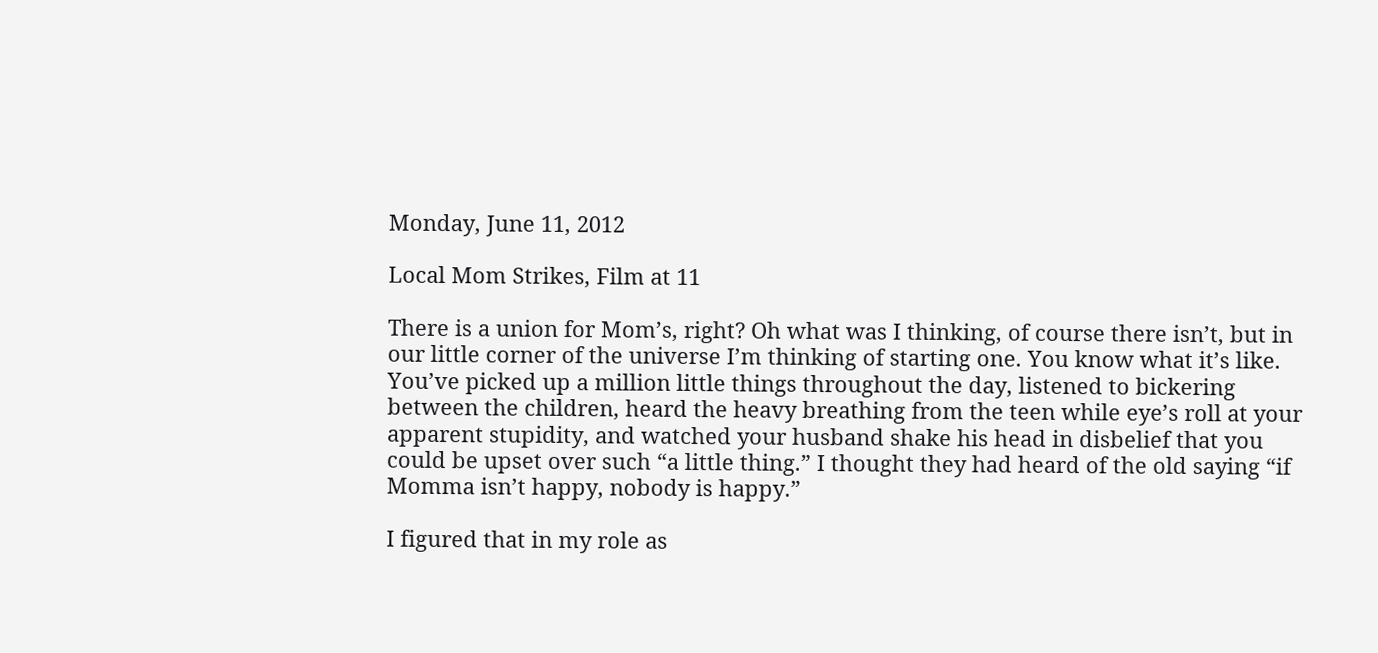Monday, June 11, 2012

Local Mom Strikes, Film at 11

There is a union for Mom’s, right? Oh what was I thinking, of course there isn’t, but in our little corner of the universe I’m thinking of starting one. You know what it’s like. You’ve picked up a million little things throughout the day, listened to bickering between the children, heard the heavy breathing from the teen while eye’s roll at your apparent stupidity, and watched your husband shake his head in disbelief that you could be upset over such “a little thing.” I thought they had heard of the old saying “if Momma isn’t happy, nobody is happy.”

I figured that in my role as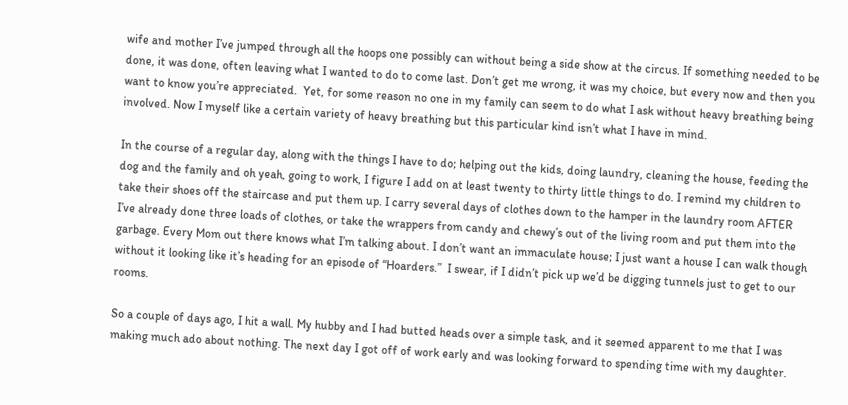wife and mother I’ve jumped through all the hoops one possibly can without being a side show at the circus. If something needed to be done, it was done, often leaving what I wanted to do to come last. Don’t get me wrong, it was my choice, but every now and then you want to know you’re appreciated.  Yet, for some reason no one in my family can seem to do what I ask without heavy breathing being involved. Now I myself like a certain variety of heavy breathing but this particular kind isn’t what I have in mind.

In the course of a regular day, along with the things I have to do; helping out the kids, doing laundry, cleaning the house, feeding the dog and the family and oh yeah, going to work, I figure I add on at least twenty to thirty little things to do. I remind my children to take their shoes off the staircase and put them up. I carry several days of clothes down to the hamper in the laundry room AFTER I’ve already done three loads of clothes, or take the wrappers from candy and chewy’s out of the living room and put them into the garbage. Every Mom out there knows what I’m talking about. I don’t want an immaculate house; I just want a house I can walk though without it looking like it’s heading for an episode of “Hoarders.”  I swear, if I didn’t pick up we’d be digging tunnels just to get to our rooms.

So a couple of days ago, I hit a wall. My hubby and I had butted heads over a simple task, and it seemed apparent to me that I was making much ado about nothing. The next day I got off of work early and was looking forward to spending time with my daughter.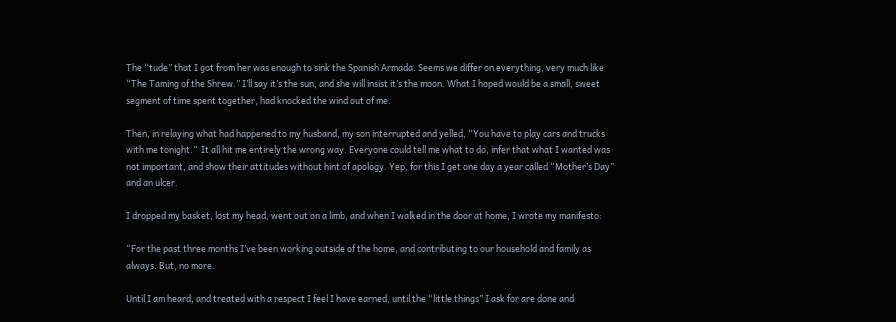The “tude” that I got from her was enough to sink the Spanish Armada. Seems we differ on everything, very much like “The Taming of the Shrew.” I’ll say it’s the sun, and she will insist it’s the moon. What I hoped would be a small, sweet segment of time spent together, had knocked the wind out of me.

Then, in relaying what had happened to my husband, my son interrupted and yelled, “You have to play cars and trucks with me tonight.”  It all hit me entirely the wrong way. Everyone could tell me what to do, infer that what I wanted was not important, and show their attitudes without hint of apology. Yep, for this I get one day a year called “Mother’s Day” and an ulcer.

I dropped my basket, lost my head, went out on a limb, and when I walked in the door at home, I wrote my manifesto:

“For the past three months I’ve been working outside of the home, and contributing to our household and family as always. But, no more.

Until I am heard, and treated with a respect I feel I have earned, until the “little things” I ask for are done and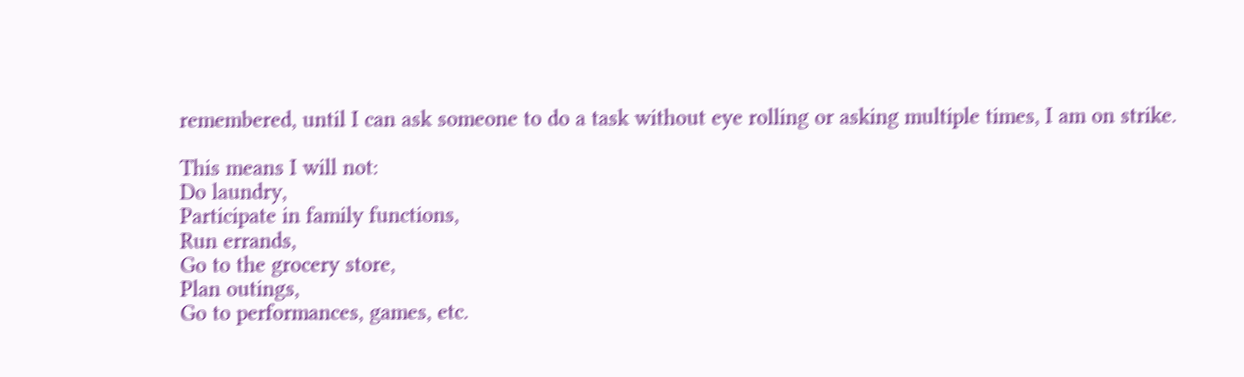remembered, until I can ask someone to do a task without eye rolling or asking multiple times, I am on strike.

This means I will not:
Do laundry,
Participate in family functions,
Run errands,
Go to the grocery store,
Plan outings,
Go to performances, games, etc.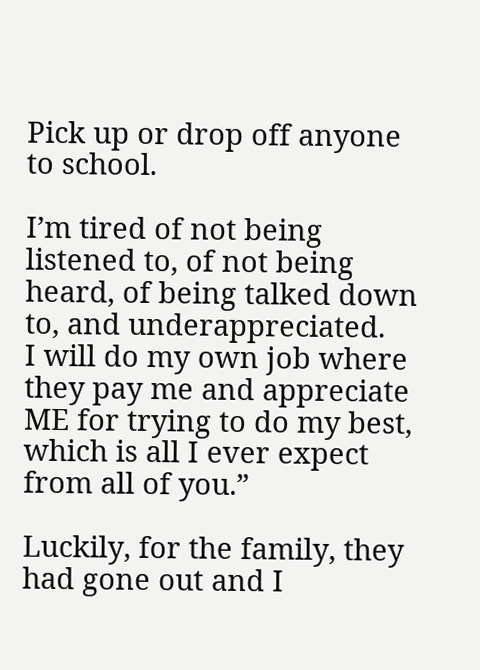Pick up or drop off anyone to school.

I’m tired of not being listened to, of not being heard, of being talked down to, and underappreciated.
I will do my own job where they pay me and appreciate ME for trying to do my best, which is all I ever expect from all of you.”

Luckily, for the family, they had gone out and I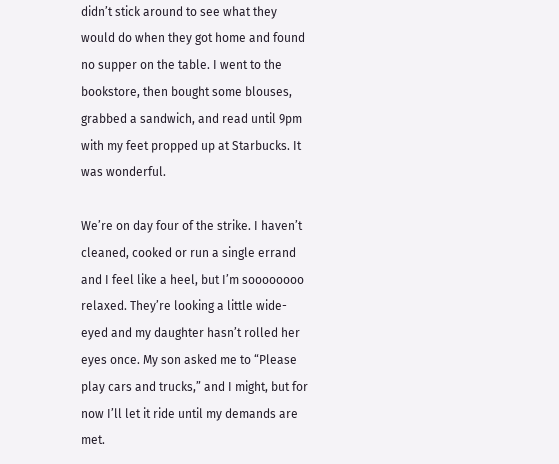didn’t stick around to see what they would do when they got home and found no supper on the table. I went to the bookstore, then bought some blouses, grabbed a sandwich, and read until 9pm with my feet propped up at Starbucks. It was wonderful.

We’re on day four of the strike. I haven’t cleaned, cooked or run a single errand and I feel like a heel, but I’m soooooooo relaxed. They’re looking a little wide-eyed and my daughter hasn’t rolled her eyes once. My son asked me to “Please play cars and trucks,” and I might, but for now I’ll let it ride until my demands are met.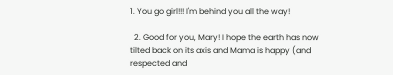1. You go girl!!! I'm behind you all the way!

  2. Good for you, Mary! I hope the earth has now tilted back on its axis and Mama is happy (and respected and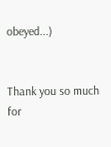obeyed...)


Thank you so much for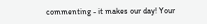commenting - it makes our day! Your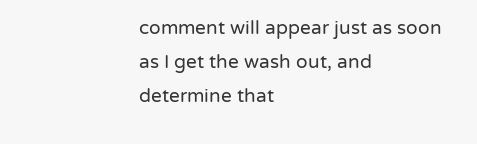comment will appear just as soon as I get the wash out, and determine that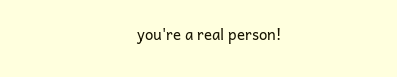you're a real person!